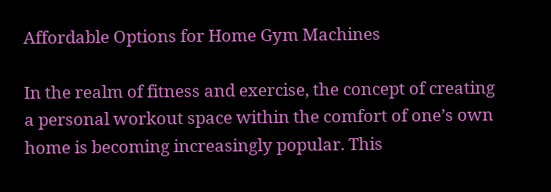Affordable Options for Home Gym Machines

In the realm of fitness and exercise, the concept of creating a personal workout space within the comfort of one’s own home is becoming increasingly popular. This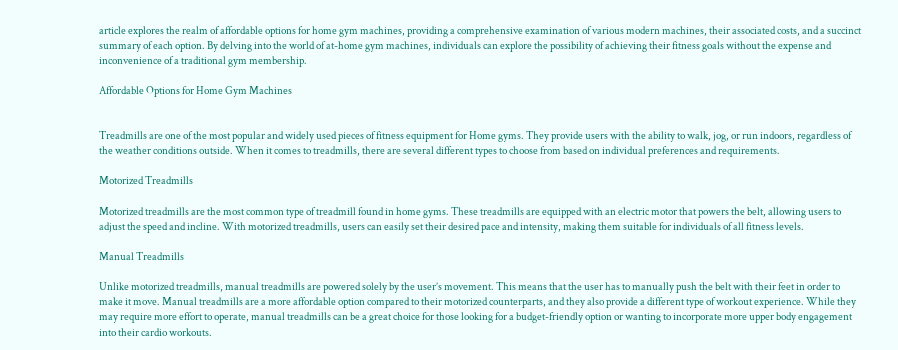article explores the realm of affordable options for home gym machines, providing a comprehensive examination of various modern machines, their associated costs, and a succinct summary of each option. By delving into the world of at-home gym machines, individuals can explore the possibility of achieving their fitness goals without the expense and inconvenience of a traditional gym membership.

Affordable Options for Home Gym Machines


Treadmills are one of the most popular and widely used pieces of fitness equipment for Home gyms. They provide users with the ability to walk, jog, or run indoors, regardless of the weather conditions outside. When it comes to treadmills, there are several different types to choose from based on individual preferences and requirements.

Motorized Treadmills

Motorized treadmills are the most common type of treadmill found in home gyms. These treadmills are equipped with an electric motor that powers the belt, allowing users to adjust the speed and incline. With motorized treadmills, users can easily set their desired pace and intensity, making them suitable for individuals of all fitness levels.

Manual Treadmills

Unlike motorized treadmills, manual treadmills are powered solely by the user’s movement. This means that the user has to manually push the belt with their feet in order to make it move. Manual treadmills are a more affordable option compared to their motorized counterparts, and they also provide a different type of workout experience. While they may require more effort to operate, manual treadmills can be a great choice for those looking for a budget-friendly option or wanting to incorporate more upper body engagement into their cardio workouts.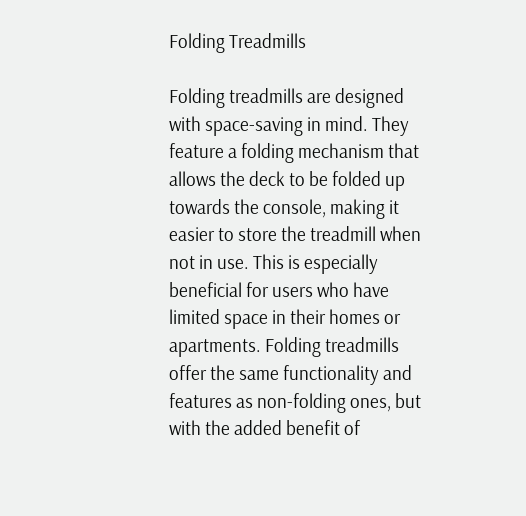Folding Treadmills

Folding treadmills are designed with space-saving in mind. They feature a folding mechanism that allows the deck to be folded up towards the console, making it easier to store the treadmill when not in use. This is especially beneficial for users who have limited space in their homes or apartments. Folding treadmills offer the same functionality and features as non-folding ones, but with the added benefit of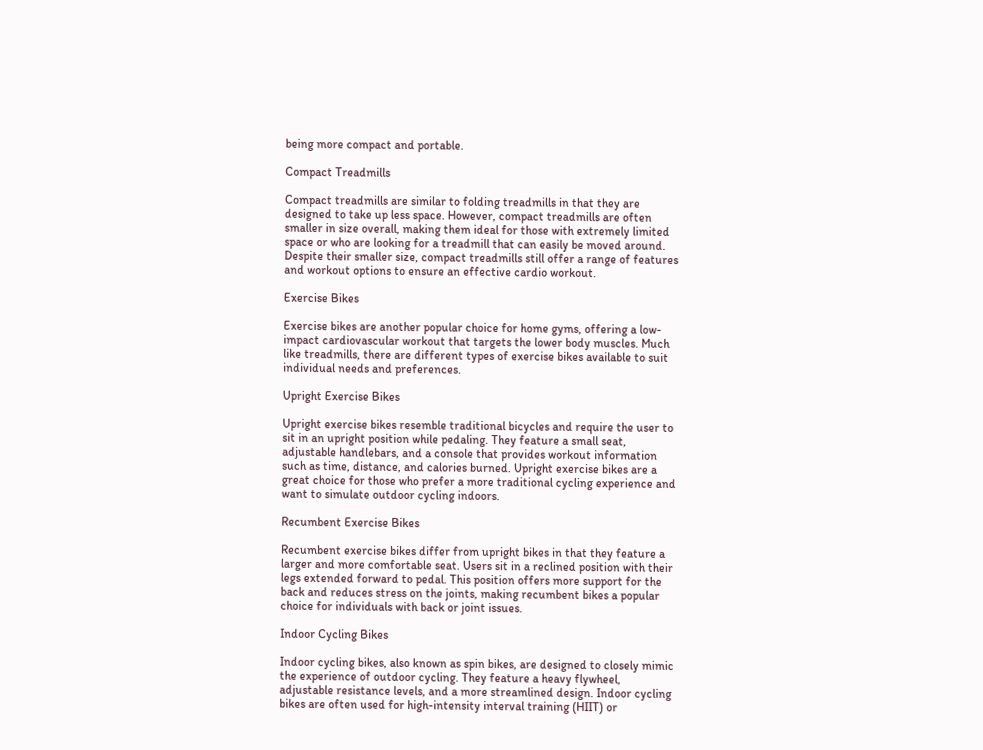being more compact and portable.

Compact Treadmills

Compact treadmills are similar to folding treadmills in that they are designed to take up less space. However, compact treadmills are often smaller in size overall, making them ideal for those with extremely limited space or who are looking for a treadmill that can easily be moved around. Despite their smaller size, compact treadmills still offer a range of features and workout options to ensure an effective cardio workout.

Exercise Bikes

Exercise bikes are another popular choice for home gyms, offering a low-impact cardiovascular workout that targets the lower body muscles. Much like treadmills, there are different types of exercise bikes available to suit individual needs and preferences.

Upright Exercise Bikes

Upright exercise bikes resemble traditional bicycles and require the user to sit in an upright position while pedaling. They feature a small seat, adjustable handlebars, and a console that provides workout information such as time, distance, and calories burned. Upright exercise bikes are a great choice for those who prefer a more traditional cycling experience and want to simulate outdoor cycling indoors.

Recumbent Exercise Bikes

Recumbent exercise bikes differ from upright bikes in that they feature a larger and more comfortable seat. Users sit in a reclined position with their legs extended forward to pedal. This position offers more support for the back and reduces stress on the joints, making recumbent bikes a popular choice for individuals with back or joint issues.

Indoor Cycling Bikes

Indoor cycling bikes, also known as spin bikes, are designed to closely mimic the experience of outdoor cycling. They feature a heavy flywheel, adjustable resistance levels, and a more streamlined design. Indoor cycling bikes are often used for high-intensity interval training (HIIT) or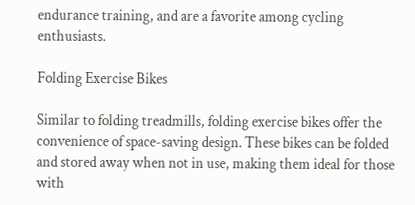endurance training, and are a favorite among cycling enthusiasts.

Folding Exercise Bikes

Similar to folding treadmills, folding exercise bikes offer the convenience of space-saving design. These bikes can be folded and stored away when not in use, making them ideal for those with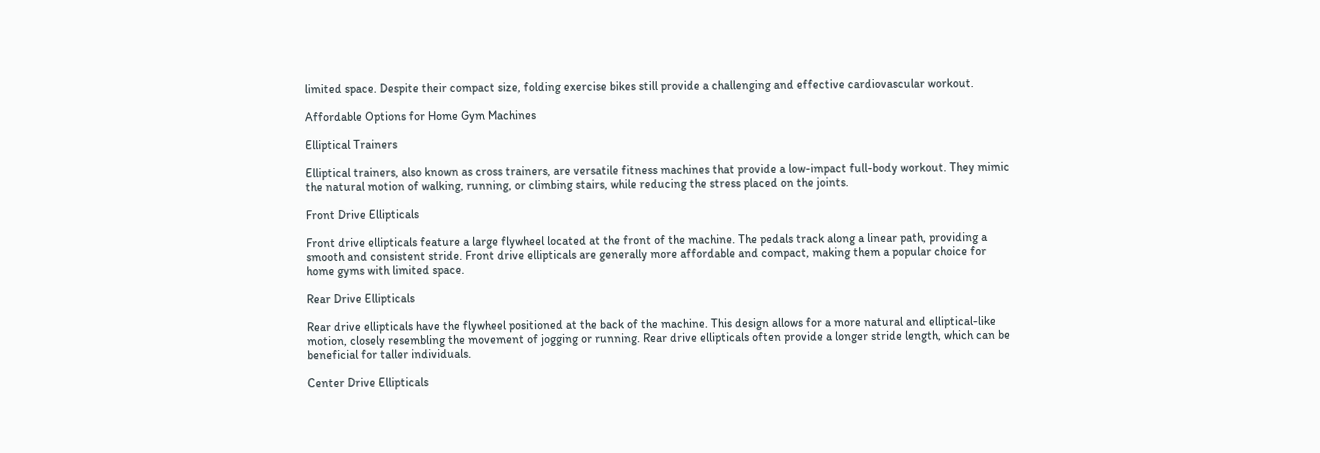limited space. Despite their compact size, folding exercise bikes still provide a challenging and effective cardiovascular workout.

Affordable Options for Home Gym Machines

Elliptical Trainers

Elliptical trainers, also known as cross trainers, are versatile fitness machines that provide a low-impact full-body workout. They mimic the natural motion of walking, running, or climbing stairs, while reducing the stress placed on the joints.

Front Drive Ellipticals

Front drive ellipticals feature a large flywheel located at the front of the machine. The pedals track along a linear path, providing a smooth and consistent stride. Front drive ellipticals are generally more affordable and compact, making them a popular choice for home gyms with limited space.

Rear Drive Ellipticals

Rear drive ellipticals have the flywheel positioned at the back of the machine. This design allows for a more natural and elliptical-like motion, closely resembling the movement of jogging or running. Rear drive ellipticals often provide a longer stride length, which can be beneficial for taller individuals.

Center Drive Ellipticals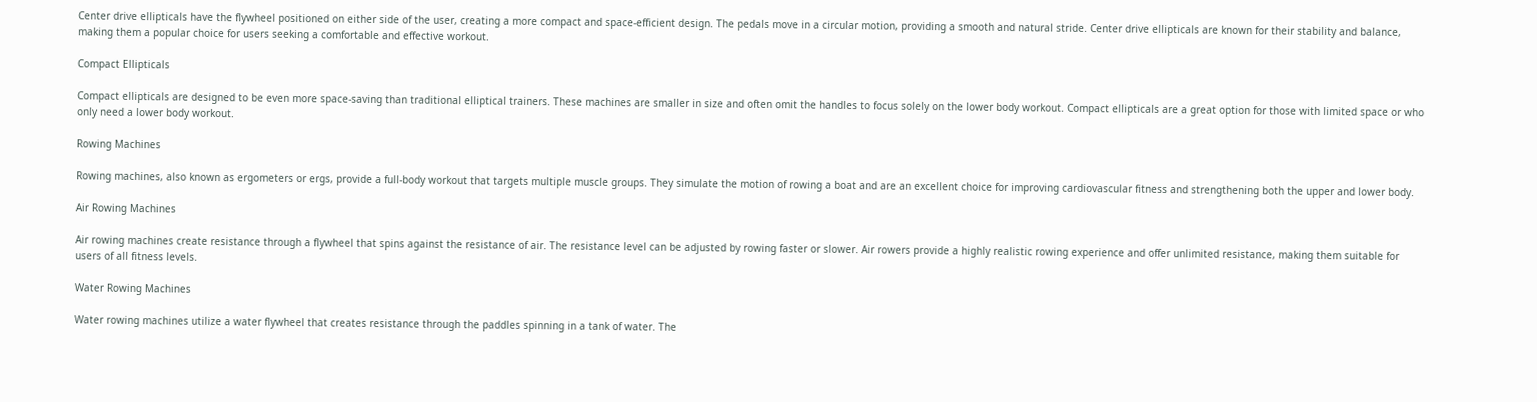Center drive ellipticals have the flywheel positioned on either side of the user, creating a more compact and space-efficient design. The pedals move in a circular motion, providing a smooth and natural stride. Center drive ellipticals are known for their stability and balance, making them a popular choice for users seeking a comfortable and effective workout.

Compact Ellipticals

Compact ellipticals are designed to be even more space-saving than traditional elliptical trainers. These machines are smaller in size and often omit the handles to focus solely on the lower body workout. Compact ellipticals are a great option for those with limited space or who only need a lower body workout.

Rowing Machines

Rowing machines, also known as ergometers or ergs, provide a full-body workout that targets multiple muscle groups. They simulate the motion of rowing a boat and are an excellent choice for improving cardiovascular fitness and strengthening both the upper and lower body.

Air Rowing Machines

Air rowing machines create resistance through a flywheel that spins against the resistance of air. The resistance level can be adjusted by rowing faster or slower. Air rowers provide a highly realistic rowing experience and offer unlimited resistance, making them suitable for users of all fitness levels.

Water Rowing Machines

Water rowing machines utilize a water flywheel that creates resistance through the paddles spinning in a tank of water. The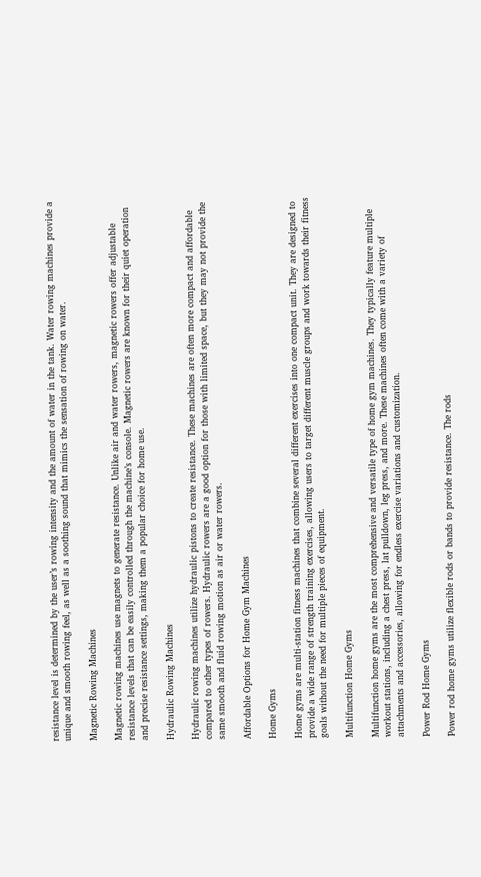resistance level is determined by the user’s rowing intensity and the amount of water in the tank. Water rowing machines provide a unique and smooth rowing feel, as well as a soothing sound that mimics the sensation of rowing on water.

Magnetic Rowing Machines

Magnetic rowing machines use magnets to generate resistance. Unlike air and water rowers, magnetic rowers offer adjustable resistance levels that can be easily controlled through the machine’s console. Magnetic rowers are known for their quiet operation and precise resistance settings, making them a popular choice for home use.

Hydraulic Rowing Machines

Hydraulic rowing machines utilize hydraulic pistons to create resistance. These machines are often more compact and affordable compared to other types of rowers. Hydraulic rowers are a good option for those with limited space, but they may not provide the same smooth and fluid rowing motion as air or water rowers.

Affordable Options for Home Gym Machines

Home Gyms

Home gyms are multi-station fitness machines that combine several different exercises into one compact unit. They are designed to provide a wide range of strength training exercises, allowing users to target different muscle groups and work towards their fitness goals without the need for multiple pieces of equipment.

Multifunction Home Gyms

Multifunction home gyms are the most comprehensive and versatile type of home gym machines. They typically feature multiple workout stations, including a chest press, lat pulldown, leg press, and more. These machines often come with a variety of attachments and accessories, allowing for endless exercise variations and customization.

Power Rod Home Gyms

Power rod home gyms utilize flexible rods or bands to provide resistance. The rods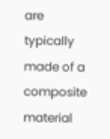are typically made of a composite material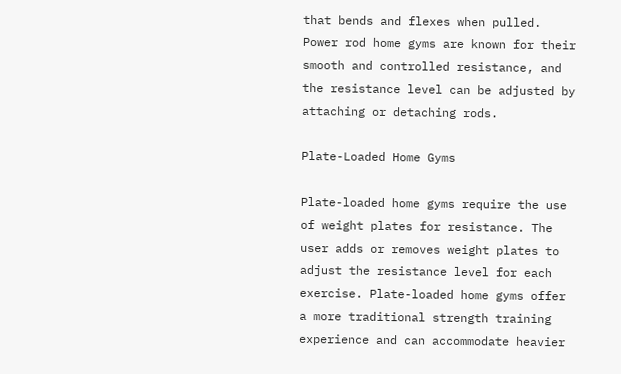that bends and flexes when pulled. Power rod home gyms are known for their smooth and controlled resistance, and the resistance level can be adjusted by attaching or detaching rods.

Plate-Loaded Home Gyms

Plate-loaded home gyms require the use of weight plates for resistance. The user adds or removes weight plates to adjust the resistance level for each exercise. Plate-loaded home gyms offer a more traditional strength training experience and can accommodate heavier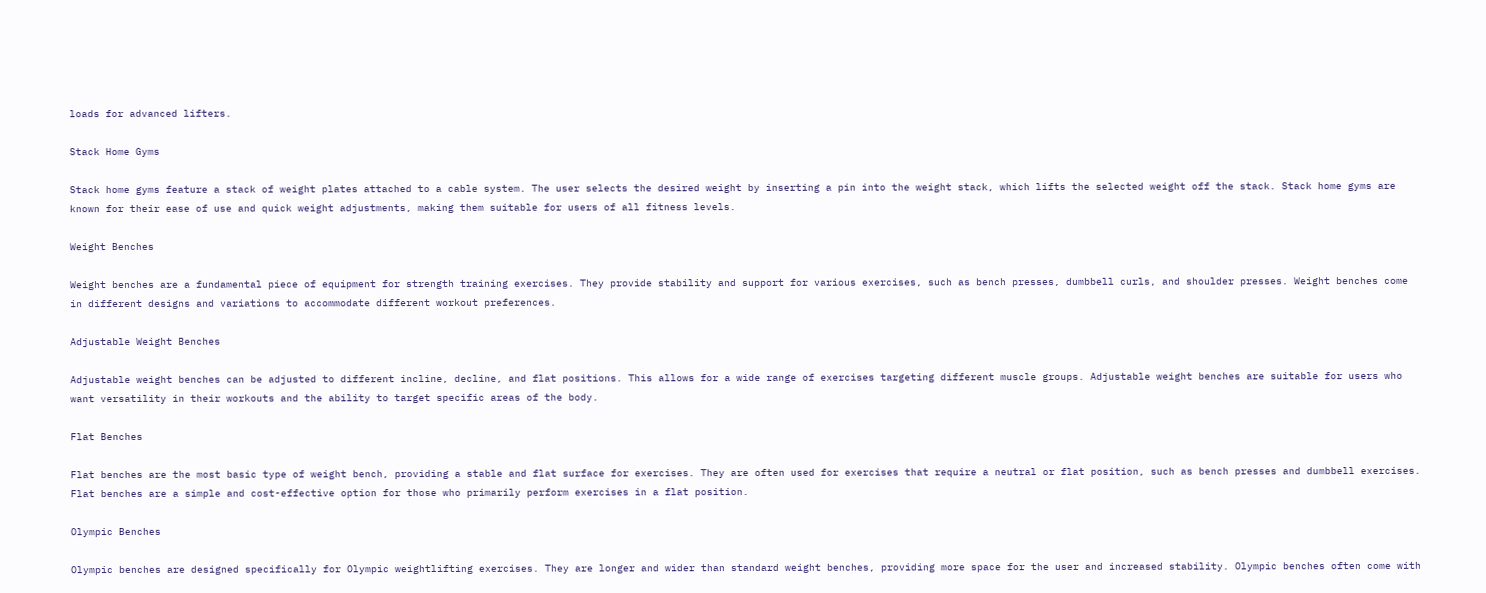loads for advanced lifters.

Stack Home Gyms

Stack home gyms feature a stack of weight plates attached to a cable system. The user selects the desired weight by inserting a pin into the weight stack, which lifts the selected weight off the stack. Stack home gyms are known for their ease of use and quick weight adjustments, making them suitable for users of all fitness levels.

Weight Benches

Weight benches are a fundamental piece of equipment for strength training exercises. They provide stability and support for various exercises, such as bench presses, dumbbell curls, and shoulder presses. Weight benches come in different designs and variations to accommodate different workout preferences.

Adjustable Weight Benches

Adjustable weight benches can be adjusted to different incline, decline, and flat positions. This allows for a wide range of exercises targeting different muscle groups. Adjustable weight benches are suitable for users who want versatility in their workouts and the ability to target specific areas of the body.

Flat Benches

Flat benches are the most basic type of weight bench, providing a stable and flat surface for exercises. They are often used for exercises that require a neutral or flat position, such as bench presses and dumbbell exercises. Flat benches are a simple and cost-effective option for those who primarily perform exercises in a flat position.

Olympic Benches

Olympic benches are designed specifically for Olympic weightlifting exercises. They are longer and wider than standard weight benches, providing more space for the user and increased stability. Olympic benches often come with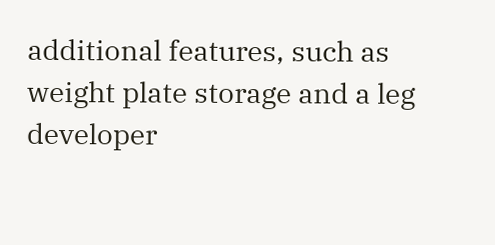additional features, such as weight plate storage and a leg developer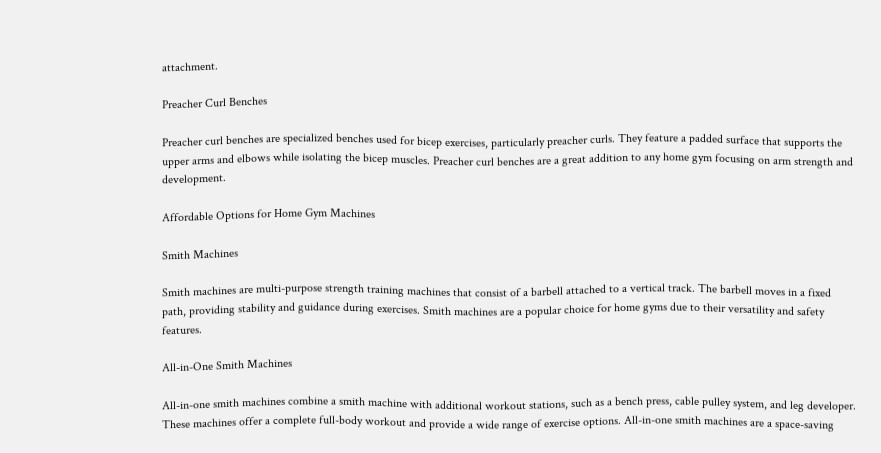attachment.

Preacher Curl Benches

Preacher curl benches are specialized benches used for bicep exercises, particularly preacher curls. They feature a padded surface that supports the upper arms and elbows while isolating the bicep muscles. Preacher curl benches are a great addition to any home gym focusing on arm strength and development.

Affordable Options for Home Gym Machines

Smith Machines

Smith machines are multi-purpose strength training machines that consist of a barbell attached to a vertical track. The barbell moves in a fixed path, providing stability and guidance during exercises. Smith machines are a popular choice for home gyms due to their versatility and safety features.

All-in-One Smith Machines

All-in-one smith machines combine a smith machine with additional workout stations, such as a bench press, cable pulley system, and leg developer. These machines offer a complete full-body workout and provide a wide range of exercise options. All-in-one smith machines are a space-saving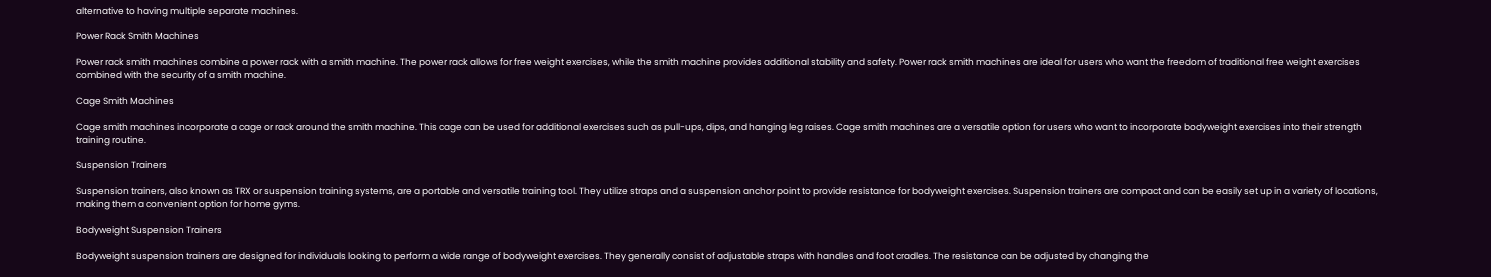alternative to having multiple separate machines.

Power Rack Smith Machines

Power rack smith machines combine a power rack with a smith machine. The power rack allows for free weight exercises, while the smith machine provides additional stability and safety. Power rack smith machines are ideal for users who want the freedom of traditional free weight exercises combined with the security of a smith machine.

Cage Smith Machines

Cage smith machines incorporate a cage or rack around the smith machine. This cage can be used for additional exercises such as pull-ups, dips, and hanging leg raises. Cage smith machines are a versatile option for users who want to incorporate bodyweight exercises into their strength training routine.

Suspension Trainers

Suspension trainers, also known as TRX or suspension training systems, are a portable and versatile training tool. They utilize straps and a suspension anchor point to provide resistance for bodyweight exercises. Suspension trainers are compact and can be easily set up in a variety of locations, making them a convenient option for home gyms.

Bodyweight Suspension Trainers

Bodyweight suspension trainers are designed for individuals looking to perform a wide range of bodyweight exercises. They generally consist of adjustable straps with handles and foot cradles. The resistance can be adjusted by changing the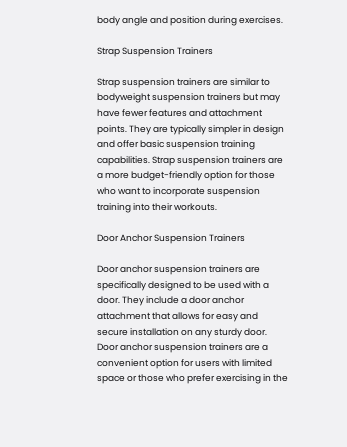body angle and position during exercises.

Strap Suspension Trainers

Strap suspension trainers are similar to bodyweight suspension trainers but may have fewer features and attachment points. They are typically simpler in design and offer basic suspension training capabilities. Strap suspension trainers are a more budget-friendly option for those who want to incorporate suspension training into their workouts.

Door Anchor Suspension Trainers

Door anchor suspension trainers are specifically designed to be used with a door. They include a door anchor attachment that allows for easy and secure installation on any sturdy door. Door anchor suspension trainers are a convenient option for users with limited space or those who prefer exercising in the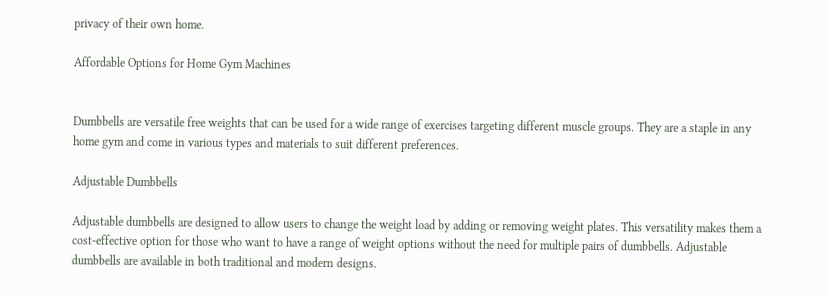privacy of their own home.

Affordable Options for Home Gym Machines


Dumbbells are versatile free weights that can be used for a wide range of exercises targeting different muscle groups. They are a staple in any home gym and come in various types and materials to suit different preferences.

Adjustable Dumbbells

Adjustable dumbbells are designed to allow users to change the weight load by adding or removing weight plates. This versatility makes them a cost-effective option for those who want to have a range of weight options without the need for multiple pairs of dumbbells. Adjustable dumbbells are available in both traditional and modern designs.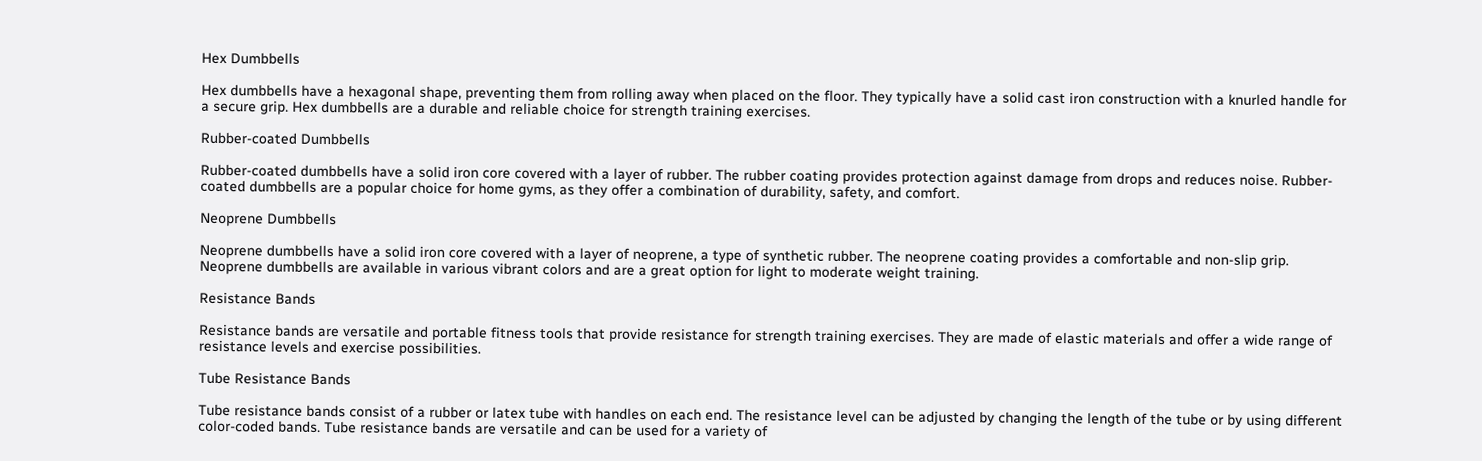Hex Dumbbells

Hex dumbbells have a hexagonal shape, preventing them from rolling away when placed on the floor. They typically have a solid cast iron construction with a knurled handle for a secure grip. Hex dumbbells are a durable and reliable choice for strength training exercises.

Rubber-coated Dumbbells

Rubber-coated dumbbells have a solid iron core covered with a layer of rubber. The rubber coating provides protection against damage from drops and reduces noise. Rubber-coated dumbbells are a popular choice for home gyms, as they offer a combination of durability, safety, and comfort.

Neoprene Dumbbells

Neoprene dumbbells have a solid iron core covered with a layer of neoprene, a type of synthetic rubber. The neoprene coating provides a comfortable and non-slip grip. Neoprene dumbbells are available in various vibrant colors and are a great option for light to moderate weight training.

Resistance Bands

Resistance bands are versatile and portable fitness tools that provide resistance for strength training exercises. They are made of elastic materials and offer a wide range of resistance levels and exercise possibilities.

Tube Resistance Bands

Tube resistance bands consist of a rubber or latex tube with handles on each end. The resistance level can be adjusted by changing the length of the tube or by using different color-coded bands. Tube resistance bands are versatile and can be used for a variety of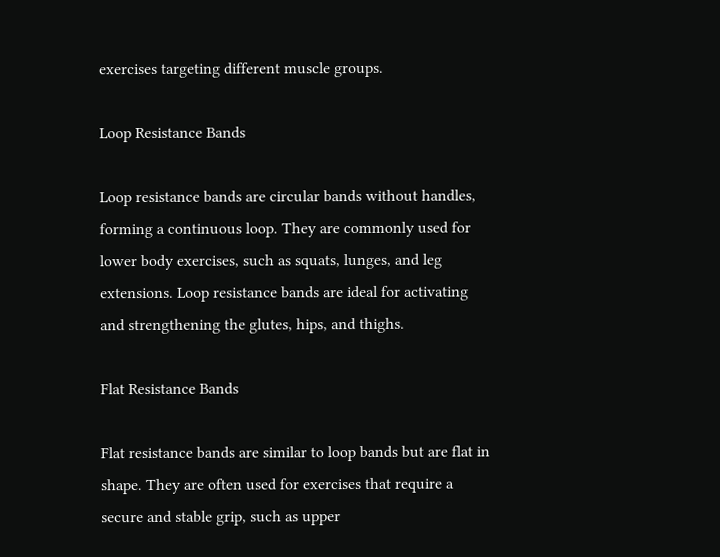exercises targeting different muscle groups.

Loop Resistance Bands

Loop resistance bands are circular bands without handles, forming a continuous loop. They are commonly used for lower body exercises, such as squats, lunges, and leg extensions. Loop resistance bands are ideal for activating and strengthening the glutes, hips, and thighs.

Flat Resistance Bands

Flat resistance bands are similar to loop bands but are flat in shape. They are often used for exercises that require a secure and stable grip, such as upper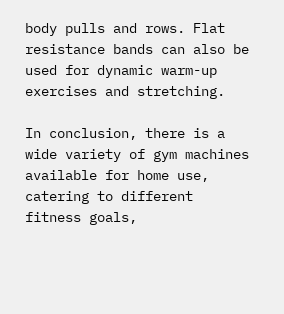body pulls and rows. Flat resistance bands can also be used for dynamic warm-up exercises and stretching.

In conclusion, there is a wide variety of gym machines available for home use, catering to different fitness goals,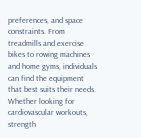preferences, and space constraints. From treadmills and exercise bikes to rowing machines and home gyms, individuals can find the equipment that best suits their needs. Whether looking for cardiovascular workouts, strength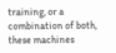training, or a combination of both, these machines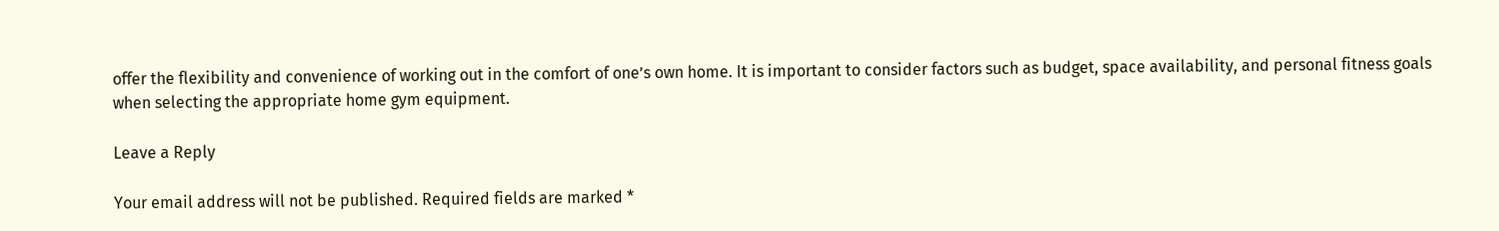offer the flexibility and convenience of working out in the comfort of one’s own home. It is important to consider factors such as budget, space availability, and personal fitness goals when selecting the appropriate home gym equipment.

Leave a Reply

Your email address will not be published. Required fields are marked *